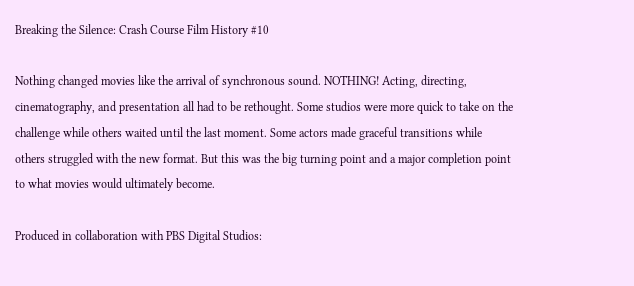Breaking the Silence: Crash Course Film History #10

Nothing changed movies like the arrival of synchronous sound. NOTHING! Acting, directing, cinematography, and presentation all had to be rethought. Some studios were more quick to take on the challenge while others waited until the last moment. Some actors made graceful transitions while others struggled with the new format. But this was the big turning point and a major completion point to what movies would ultimately become.

Produced in collaboration with PBS Digital Studios: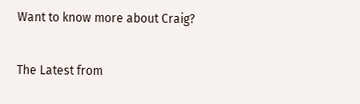Want to know more about Craig?

The Latest from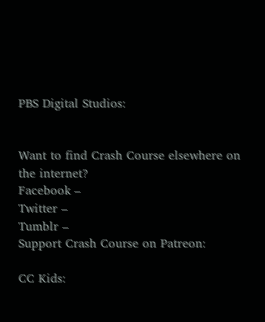PBS Digital Studios:


Want to find Crash Course elsewhere on the internet?
Facebook –
Twitter –
Tumblr –
Support Crash Course on Patreon:

CC Kids: